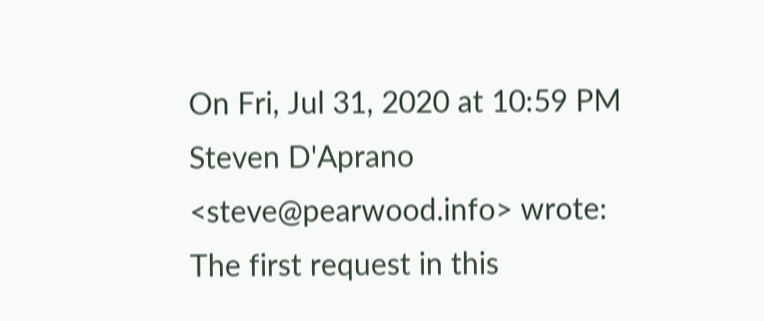On Fri, Jul 31, 2020 at 10:59 PM Steven D'Aprano <steve@pearwood.info> wrote:
The first request in this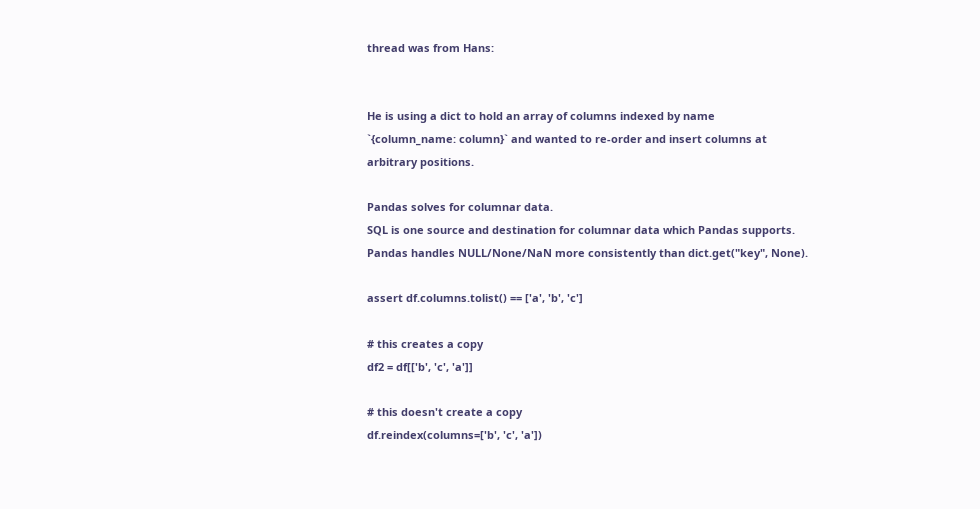thread was from Hans:


He is using a dict to hold an array of columns indexed by name
`{column_name: column}` and wanted to re-order and insert columns at
arbitrary positions.

Pandas solves for columnar data.
SQL is one source and destination for columnar data which Pandas supports.
Pandas handles NULL/None/NaN more consistently than dict.get("key", None).

assert df.columns.tolist() == ['a', 'b', 'c']

# this creates a copy
df2 = df[['b', 'c', 'a']]

# this doesn't create a copy
df.reindex(columns=['b', 'c', 'a'])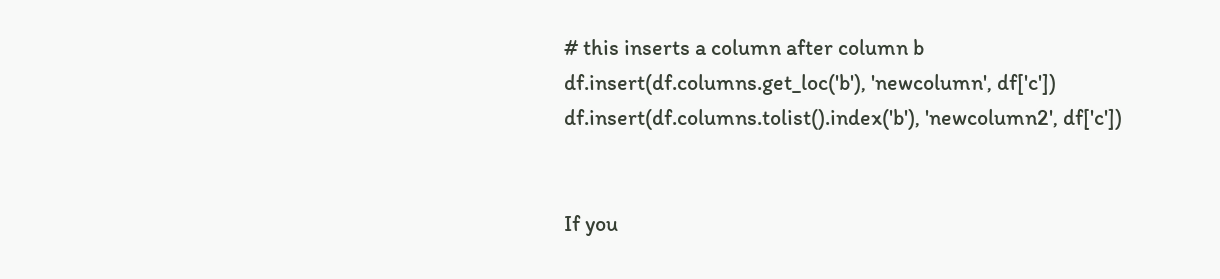# this inserts a column after column b
df.insert(df.columns.get_loc('b'), 'newcolumn', df['c'])
df.insert(df.columns.tolist().index('b'), 'newcolumn2', df['c'])


If you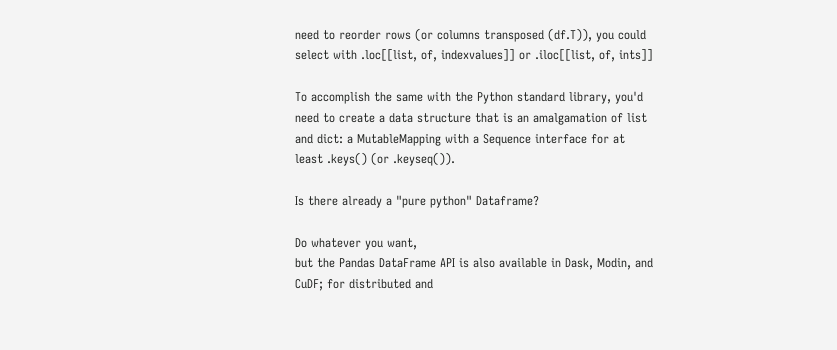need to reorder rows (or columns transposed (df.T)), you could select with .loc[[list, of, indexvalues]] or .iloc[[list, of, ints]]

To accomplish the same with the Python standard library, you'd need to create a data structure that is an amalgamation of list and dict: a MutableMapping with a Sequence interface for at least .keys() (or .keyseq()).

Is there already a "pure python" Dataframe?

Do whatever you want,
but the Pandas DataFrame API is also available in Dask, Modin, and CuDF; for distributed and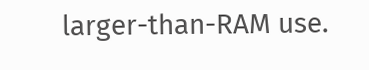larger-than-RAM use.